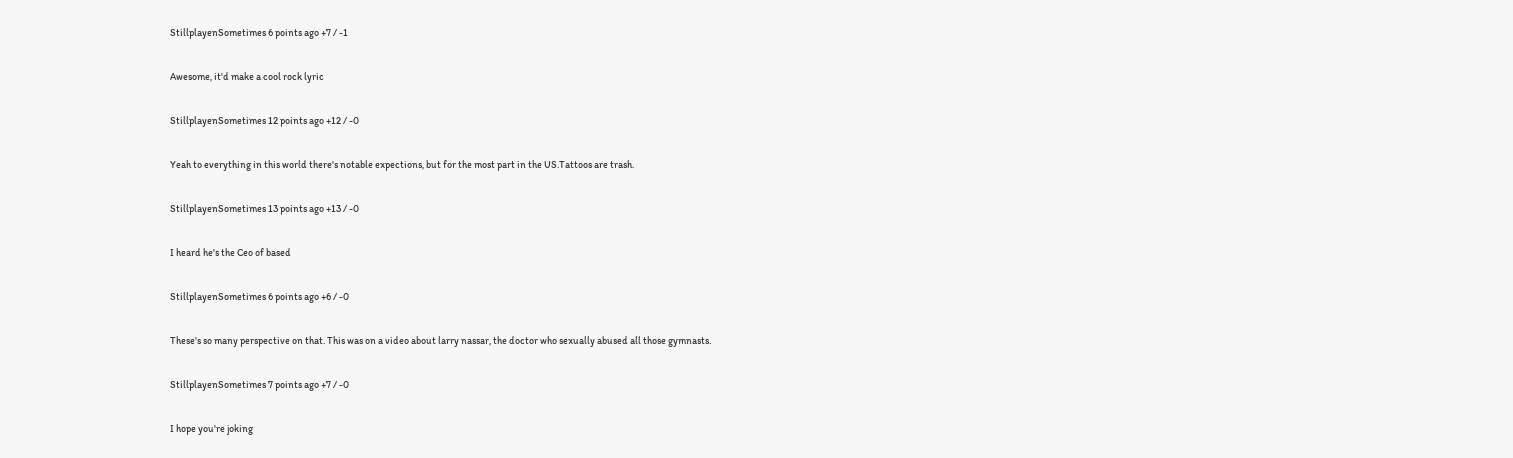StillplayenSometimes 6 points ago +7 / -1

Awesome, it'd make a cool rock lyric

StillplayenSometimes 12 points ago +12 / -0

Yeah to everything in this world there's notable expections, but for the most part in the US.Tattoos are trash.

StillplayenSometimes 13 points ago +13 / -0

I heard he's the Ceo of based

StillplayenSometimes 6 points ago +6 / -0

These's so many perspective on that. This was on a video about larry nassar, the doctor who sexually abused all those gymnasts.

StillplayenSometimes 7 points ago +7 / -0

I hope you're joking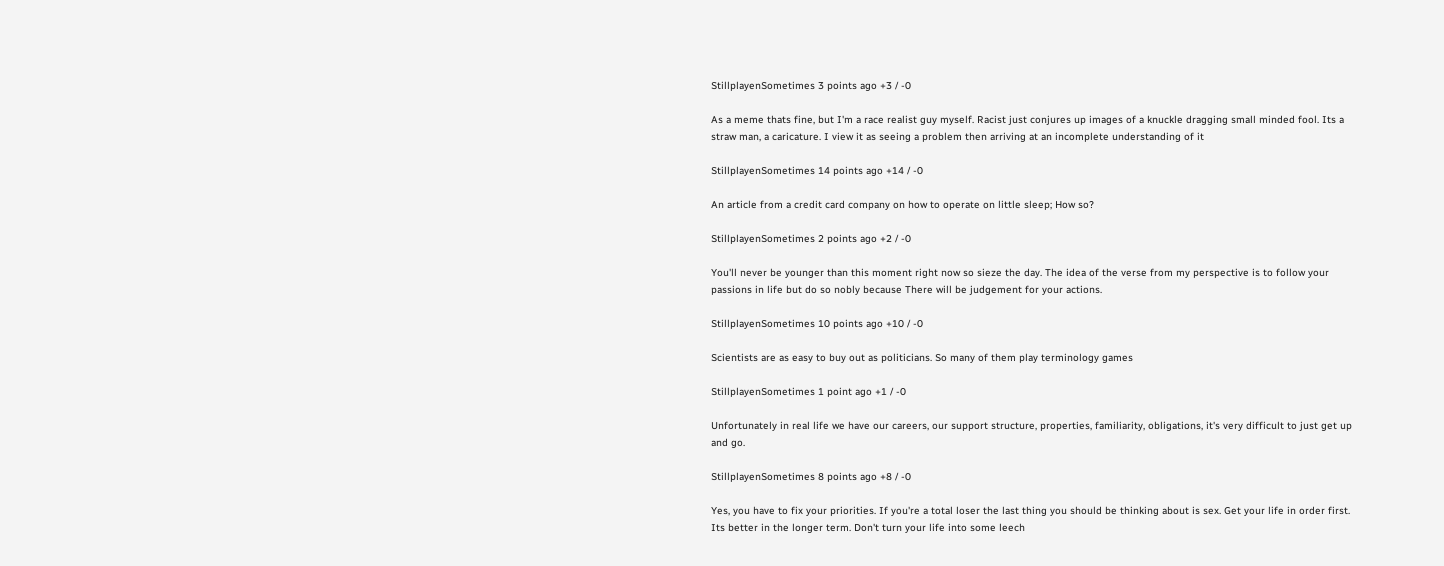StillplayenSometimes 3 points ago +3 / -0

As a meme thats fine, but I'm a race realist guy myself. Racist just conjures up images of a knuckle dragging small minded fool. Its a straw man, a caricature. I view it as seeing a problem then arriving at an incomplete understanding of it

StillplayenSometimes 14 points ago +14 / -0

An article from a credit card company on how to operate on little sleep; How so?

StillplayenSometimes 2 points ago +2 / -0

You'll never be younger than this moment right now so sieze the day. The idea of the verse from my perspective is to follow your passions in life but do so nobly because There will be judgement for your actions.

StillplayenSometimes 10 points ago +10 / -0

Scientists are as easy to buy out as politicians. So many of them play terminology games

StillplayenSometimes 1 point ago +1 / -0

Unfortunately in real life we have our careers, our support structure, properties, familiarity, obligations, it's very difficult to just get up and go.

StillplayenSometimes 8 points ago +8 / -0

Yes, you have to fix your priorities. If you're a total loser the last thing you should be thinking about is sex. Get your life in order first. Its better in the longer term. Don't turn your life into some leech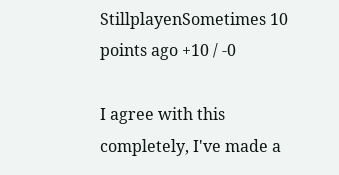StillplayenSometimes 10 points ago +10 / -0

I agree with this completely, I've made a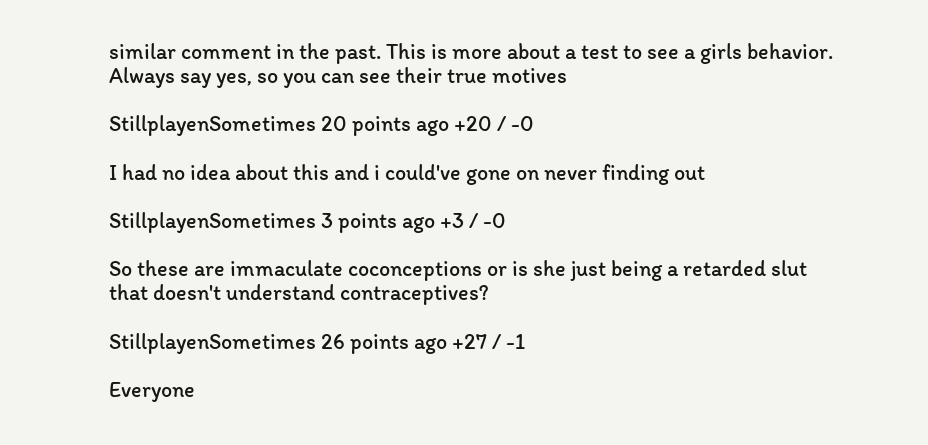similar comment in the past. This is more about a test to see a girls behavior. Always say yes, so you can see their true motives

StillplayenSometimes 20 points ago +20 / -0

I had no idea about this and i could've gone on never finding out

StillplayenSometimes 3 points ago +3 / -0

So these are immaculate coconceptions or is she just being a retarded slut that doesn't understand contraceptives?

StillplayenSometimes 26 points ago +27 / -1

Everyone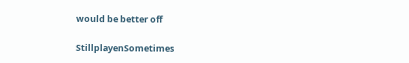would be better off

StillplayenSometimes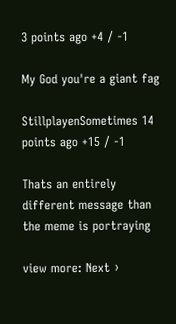3 points ago +4 / -1

My God you're a giant fag

StillplayenSometimes 14 points ago +15 / -1

Thats an entirely different message than the meme is portraying

view more: Next ›